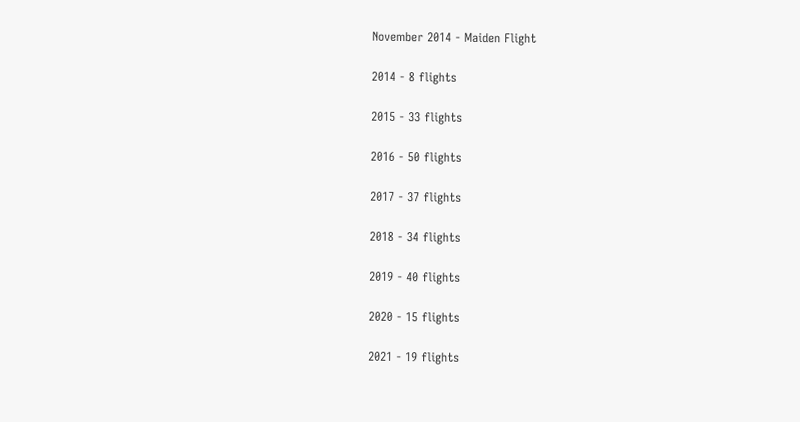November 2014 - Maiden Flight

2014 - 8 flights

2015 - 33 flights

2016 - 50 flights

2017 - 37 flights

2018 - 34 flights

2019 - 40 flights

2020 - 15 flights

2021 - 19 flights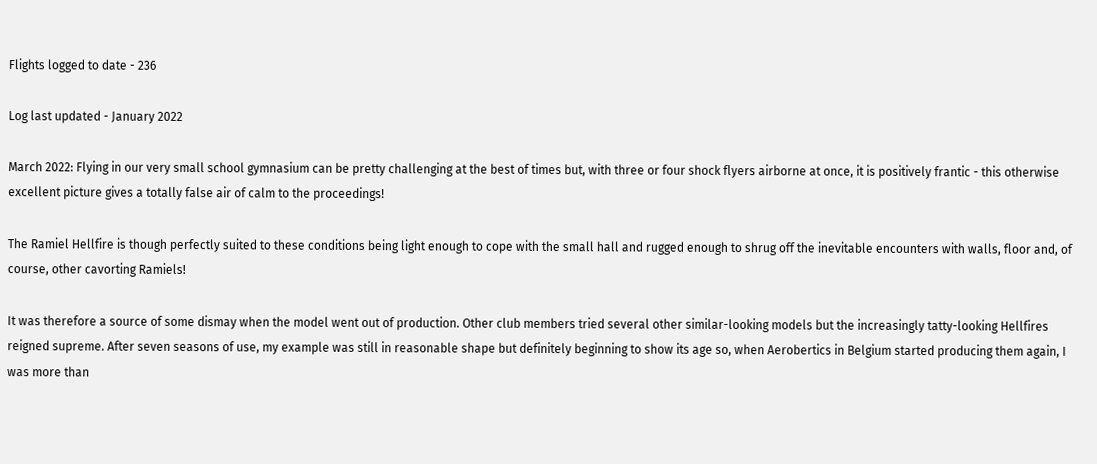Flights logged to date - 236

Log last updated - January 2022

March 2022: Flying in our very small school gymnasium can be pretty challenging at the best of times but, with three or four shock flyers airborne at once, it is positively frantic - this otherwise excellent picture gives a totally false air of calm to the proceedings!

The Ramiel Hellfire is though perfectly suited to these conditions being light enough to cope with the small hall and rugged enough to shrug off the inevitable encounters with walls, floor and, of course, other cavorting Ramiels!

It was therefore a source of some dismay when the model went out of production. Other club members tried several other similar-looking models but the increasingly tatty-looking Hellfires reigned supreme. After seven seasons of use, my example was still in reasonable shape but definitely beginning to show its age so, when Aerobertics in Belgium started producing them again, I was more than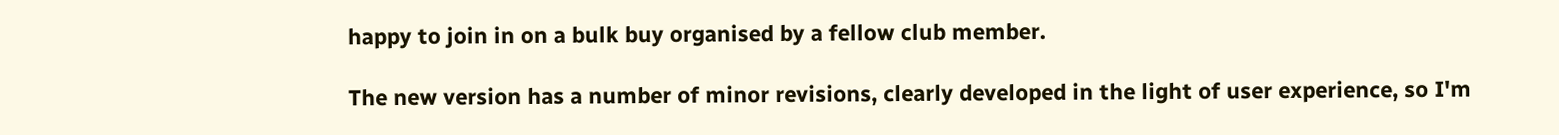happy to join in on a bulk buy organised by a fellow club member.

The new version has a number of minor revisions, clearly developed in the light of user experience, so I'm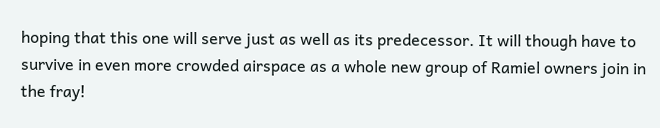hoping that this one will serve just as well as its predecessor. It will though have to survive in even more crowded airspace as a whole new group of Ramiel owners join in the fray!